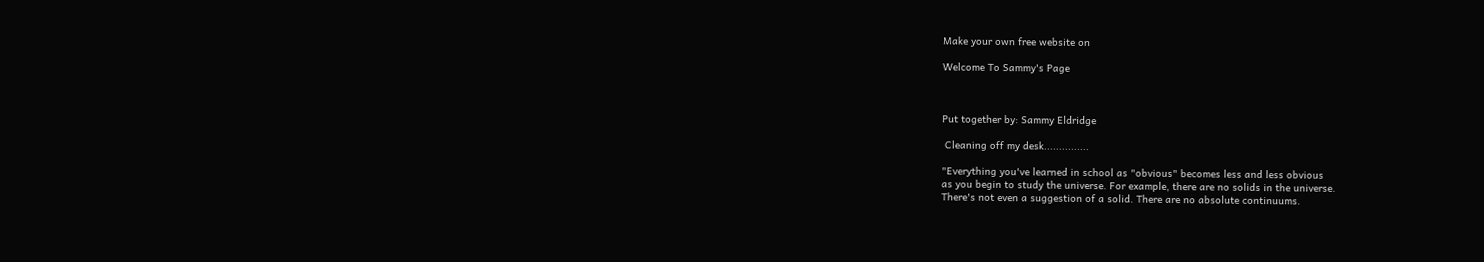Make your own free website on

Welcome To Sammy's Page



Put together by: Sammy Eldridge

 Cleaning off my desk...............

"Everything you've learned in school as "obvious" becomes less and less obvious
as you begin to study the universe. For example, there are no solids in the universe.
There's not even a suggestion of a solid. There are no absolute continuums.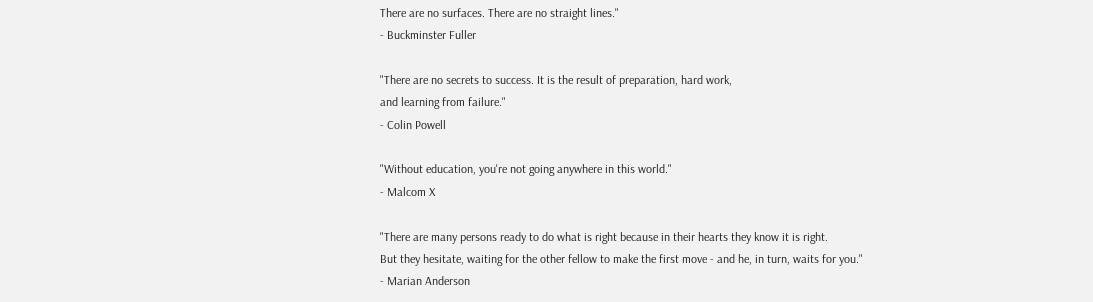There are no surfaces. There are no straight lines."
- Buckminster Fuller

"There are no secrets to success. It is the result of preparation, hard work,
and learning from failure."
- Colin Powell

"Without education, you're not going anywhere in this world."
- Malcom X

"There are many persons ready to do what is right because in their hearts they know it is right.
But they hesitate, waiting for the other fellow to make the first move - and he, in turn, waits for you."
- Marian Anderson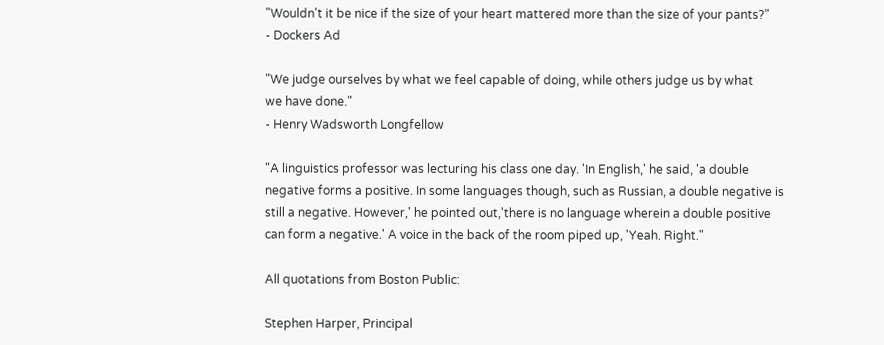"Wouldn't it be nice if the size of your heart mattered more than the size of your pants?"
- Dockers Ad

"We judge ourselves by what we feel capable of doing, while others judge us by what
we have done."
- Henry Wadsworth Longfellow

"A linguistics professor was lecturing his class one day. 'In English,' he said, 'a double
negative forms a positive. In some languages though, such as Russian, a double negative is
still a negative. However,' he pointed out,'there is no language wherein a double positive
can form a negative.' A voice in the back of the room piped up, 'Yeah. Right."

All quotations from Boston Public:

Stephen Harper, Principal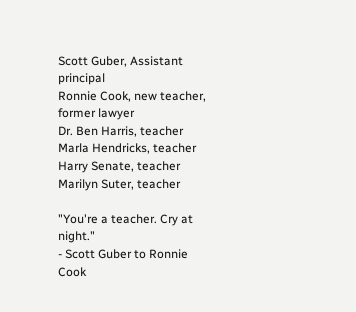Scott Guber, Assistant principal
Ronnie Cook, new teacher, former lawyer
Dr. Ben Harris, teacher
Marla Hendricks, teacher
Harry Senate, teacher
Marilyn Suter, teacher

"You're a teacher. Cry at night."
- Scott Guber to Ronnie Cook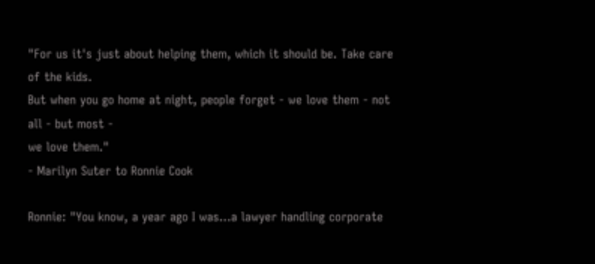"For us it's just about helping them, which it should be. Take care of the kids.
But when you go home at night, people forget - we love them - not all - but most -
we love them."
- Marilyn Suter to Ronnie Cook

Ronnie: "You know, a year ago I was...a lawyer handling corporate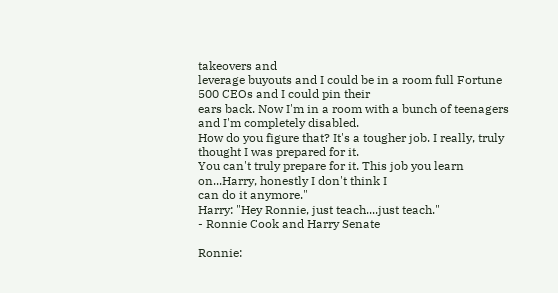takeovers and
leverage buyouts and I could be in a room full Fortune 500 CEOs and I could pin their
ears back. Now I'm in a room with a bunch of teenagers and I'm completely disabled.
How do you figure that? It's a tougher job. I really, truly thought I was prepared for it.
You can't truly prepare for it. This job you learn on...Harry, honestly I don't think I
can do it anymore."
Harry: "Hey Ronnie, just teach....just teach."
- Ronnie Cook and Harry Senate

Ronnie: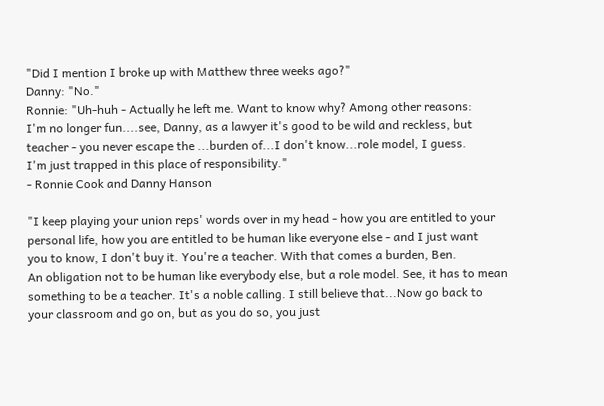"Did I mention I broke up with Matthew three weeks ago?"
Danny: "No."
Ronnie: "Uh-huh - Actually he left me. Want to know why? Among other reasons:
I'm no longer fun....see, Danny, as a lawyer it's good to be wild and reckless, but
teacher - you never escape the ...burden of...I don't know...role model, I guess.
I'm just trapped in this place of responsibility."
- Ronnie Cook and Danny Hanson

"I keep playing your union reps' words over in my head - how you are entitled to your
personal life, how you are entitled to be human like everyone else - and I just want
you to know, I don't buy it. You're a teacher. With that comes a burden, Ben.
An obligation not to be human like everybody else, but a role model. See, it has to mean
something to be a teacher. It's a noble calling. I still believe that...Now go back to
your classroom and go on, but as you do so, you just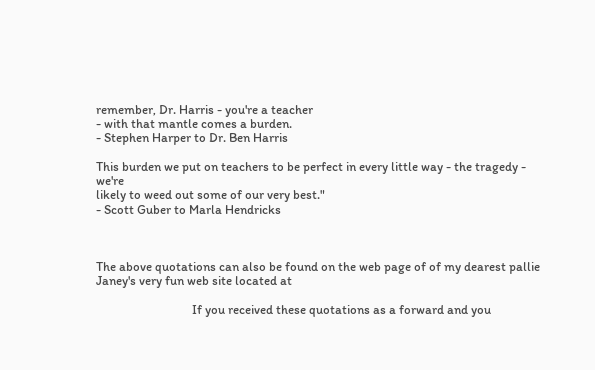remember, Dr. Harris - you're a teacher
- with that mantle comes a burden.
- Stephen Harper to Dr. Ben Harris

This burden we put on teachers to be perfect in every little way - the tragedy - we're
likely to weed out some of our very best."
- Scott Guber to Marla Hendricks



The above quotations can also be found on the web page of of my dearest pallie Janey's very fun web site located at

                                If you received these quotations as a forward and you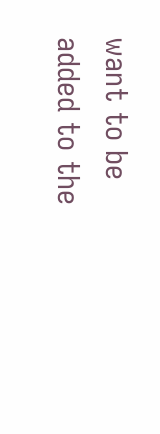want to be added to the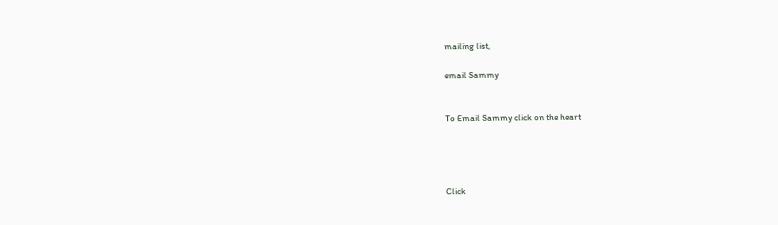mailing list,

email Sammy


To Email Sammy click on the heart




Click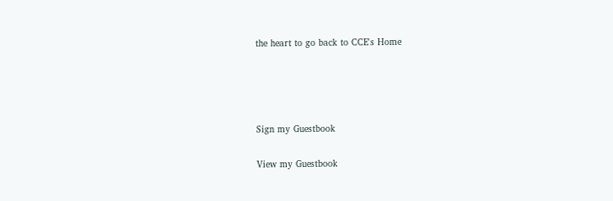the heart to go back to CCE's Home




Sign my Guestbook

View my Guestbook